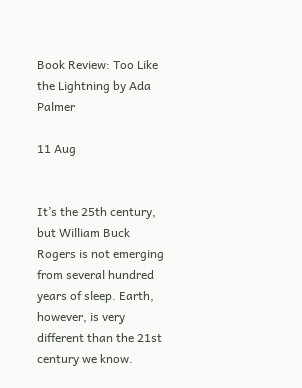Book Review: Too Like the Lightning by Ada Palmer

11 Aug


It’s the 25th century, but William Buck Rogers is not emerging from several hundred years of sleep. Earth, however, is very different than the 21st century we know.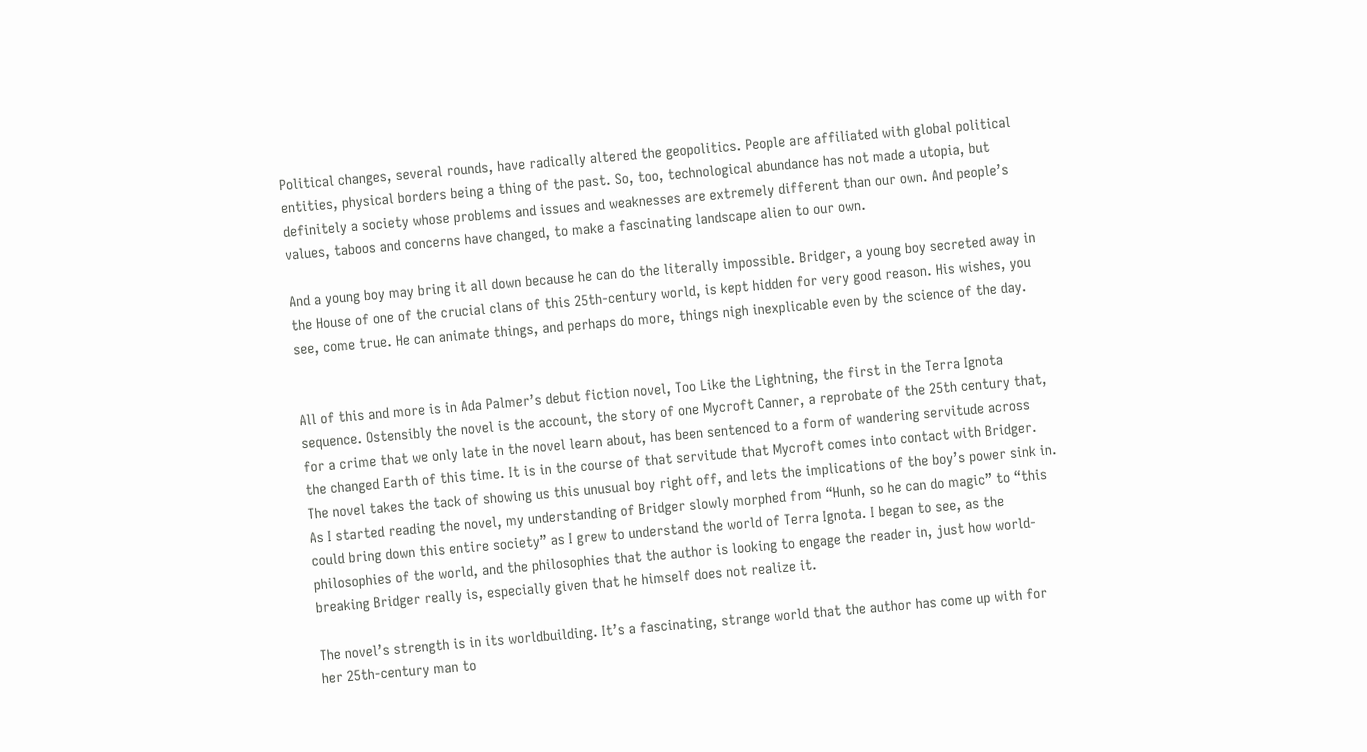Political changes, several rounds, have radically altered the geopolitics. People are affiliated with global political entities, physical borders being a thing of the past. So, too, technological abundance has not made a utopia, but definitely a society whose problems and issues and weaknesses are extremely different than our own. And people’s values, taboos and concerns have changed, to make a fascinating landscape alien to our own.

And a young boy may bring it all down because he can do the literally impossible. Bridger, a young boy secreted away in the House of one of the crucial clans of this 25th-century world, is kept hidden for very good reason. His wishes, you see, come true. He can animate things, and perhaps do more, things nigh inexplicable even by the science of the day.


All of this and more is in Ada Palmer’s debut fiction novel, Too Like the Lightning, the first in the Terra Ignota sequence. Ostensibly the novel is the account, the story of one Mycroft Canner, a reprobate of the 25th century that, for a crime that we only late in the novel learn about, has been sentenced to a form of wandering servitude across the changed Earth of this time. It is in the course of that servitude that Mycroft comes into contact with Bridger. The novel takes the tack of showing us this unusual boy right off, and lets the implications of the boy’s power sink in. As I started reading the novel, my understanding of Bridger slowly morphed from “Hunh, so he can do magic” to “this could bring down this entire society” as I grew to understand the world of Terra Ignota. I began to see, as the philosophies of the world, and the philosophies that the author is looking to engage the reader in, just how world-breaking Bridger really is, especially given that he himself does not realize it.

The novel’s strength is in its worldbuilding. It’s a fascinating, strange world that the author has come up with for her 25th-century man to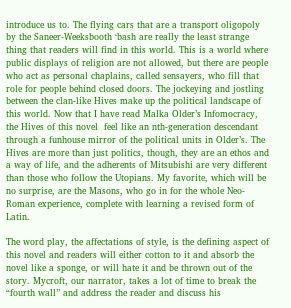introduce us to. The flying cars that are a transport oligopoly by the Saneer-Weeksbooth ‘bash are really the least strange thing that readers will find in this world. This is a world where public displays of religion are not allowed, but there are people who act as personal chaplains, called sensayers, who fill that role for people behind closed doors. The jockeying and jostling between the clan-like Hives make up the political landscape of this world. Now that I have read Malka Older’s Infomocracy, the Hives of this novel  feel like an nth-generation descendant through a funhouse mirror of the political units in Older’s. The Hives are more than just politics, though, they are an ethos and a way of life, and the adherents of Mitsubishi are very different than those who follow the Utopians. My favorite, which will be no surprise, are the Masons, who go in for the whole Neo-Roman experience, complete with learning a revised form of Latin.

The word play, the affectations of style, is the defining aspect of this novel and readers will either cotton to it and absorb the novel like a sponge, or will hate it and be thrown out of the story. Mycroft, our narrator, takes a lot of time to break the “fourth wall” and address the reader and discuss his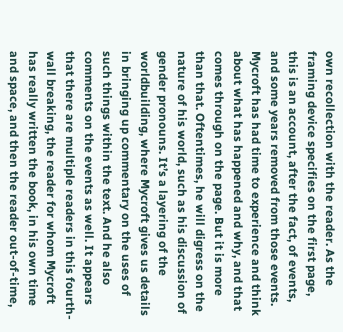own recollection with the reader. As the framing device specifies on the first page, this is an account, after the fact, of events, and some years removed from those events. Mycroft has had time to experience and think about what has happened and why, and that comes through on the page. But it is more than that. Oftentimes, he will digress on the nature of his world, such as his discussion of gender pronouns. It’s a layering of the worldbuilding, where Mycroft gives us details in bringing up commentary on the uses of such things within the text. And he also comments on the events as well. It appears that there are multiple readers in this fourth-wall breaking, the reader for whom Mycroft has really written the book, in his own time and space, and then the reader out-of-time,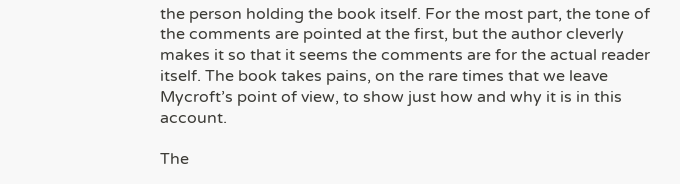the person holding the book itself. For the most part, the tone of the comments are pointed at the first, but the author cleverly makes it so that it seems the comments are for the actual reader itself. The book takes pains, on the rare times that we leave Mycroft’s point of view, to show just how and why it is in this account.

The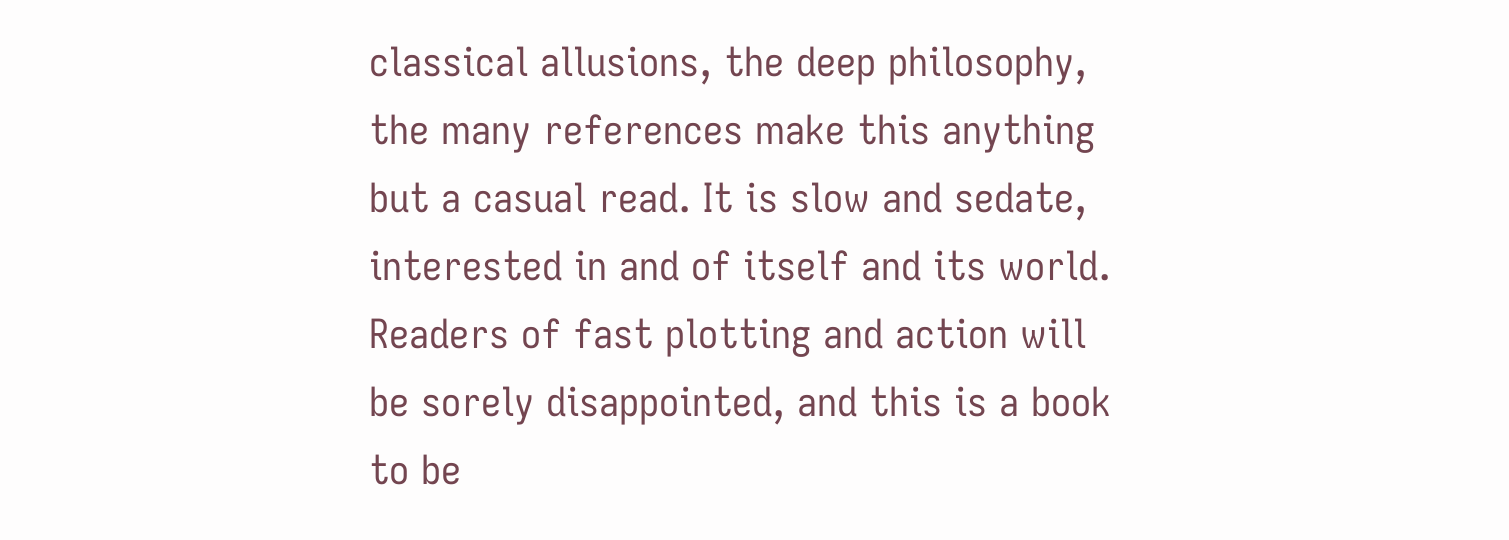classical allusions, the deep philosophy, the many references make this anything but a casual read. It is slow and sedate, interested in and of itself and its world.  Readers of fast plotting and action will be sorely disappointed, and this is a book to be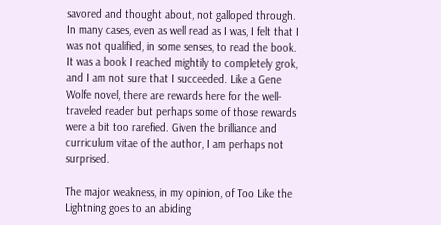savored and thought about, not galloped through. In many cases, even as well read as I was, I felt that I was not qualified, in some senses, to read the book. It was a book I reached mightily to completely grok, and I am not sure that I succeeded. Like a Gene Wolfe novel, there are rewards here for the well-traveled reader but perhaps some of those rewards were a bit too rarefied. Given the brilliance and curriculum vitae of the author, I am perhaps not surprised.

The major weakness, in my opinion, of Too Like the Lightning goes to an abiding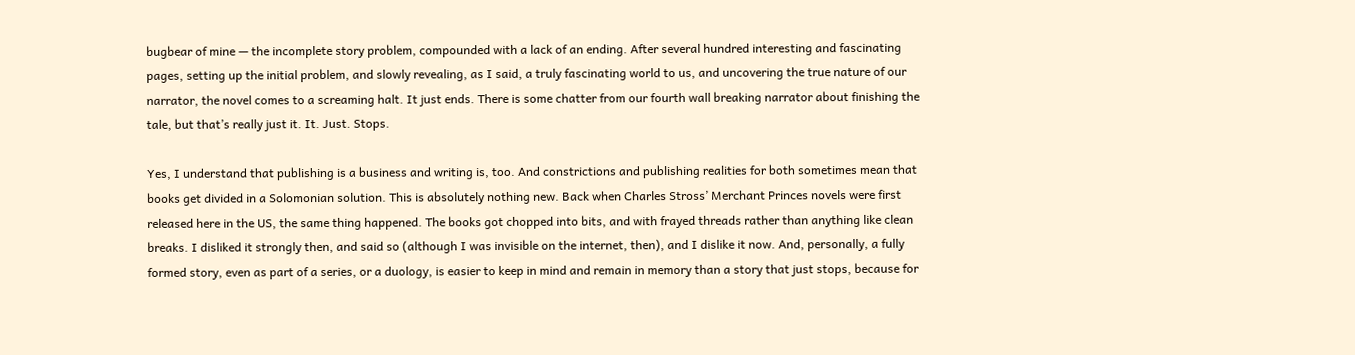bugbear of mine — the incomplete story problem, compounded with a lack of an ending. After several hundred interesting and fascinating pages, setting up the initial problem, and slowly revealing, as I said, a truly fascinating world to us, and uncovering the true nature of our narrator, the novel comes to a screaming halt. It just ends. There is some chatter from our fourth wall breaking narrator about finishing the tale, but that’s really just it. It. Just. Stops.

Yes, I understand that publishing is a business and writing is, too. And constrictions and publishing realities for both sometimes mean that books get divided in a Solomonian solution. This is absolutely nothing new. Back when Charles Stross’ Merchant Princes novels were first released here in the US, the same thing happened. The books got chopped into bits, and with frayed threads rather than anything like clean breaks. I disliked it strongly then, and said so (although I was invisible on the internet, then), and I dislike it now. And, personally, a fully formed story, even as part of a series, or a duology, is easier to keep in mind and remain in memory than a story that just stops, because for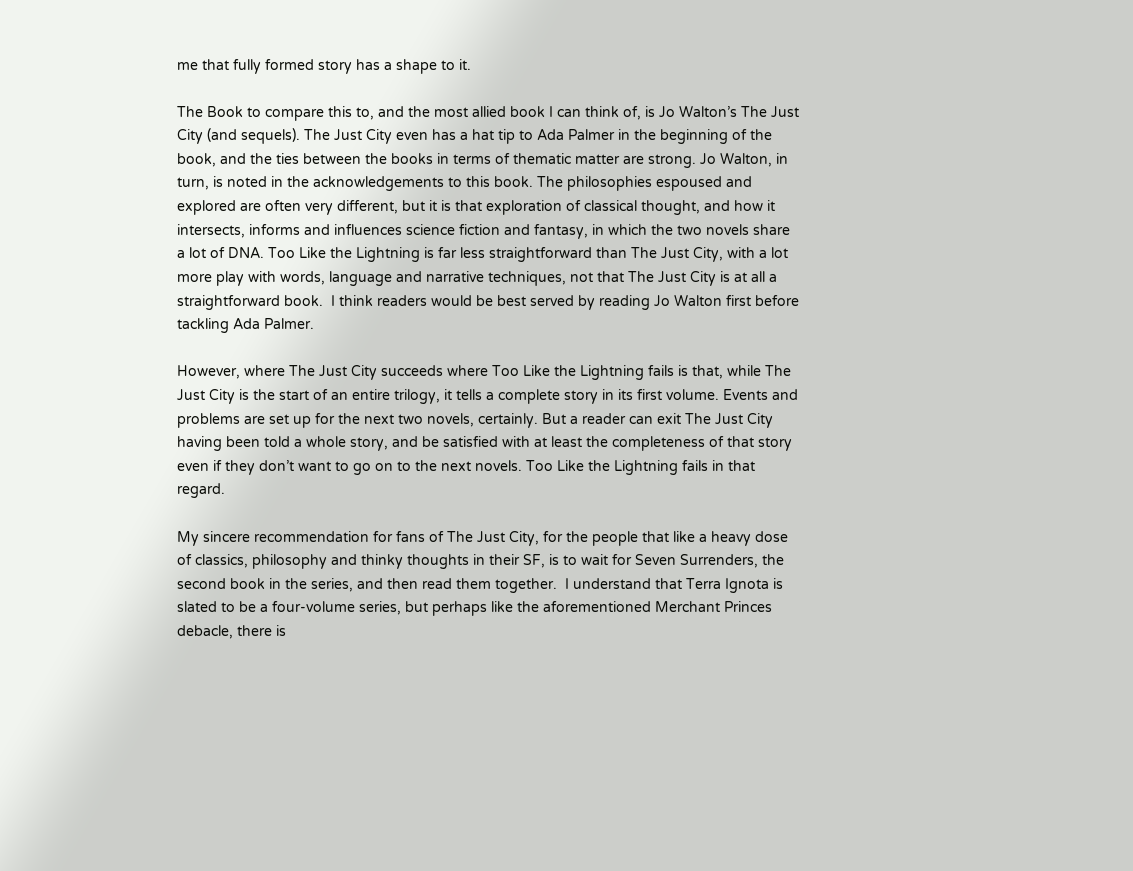me that fully formed story has a shape to it.

The Book to compare this to, and the most allied book I can think of, is Jo Walton’s The Just City (and sequels). The Just City even has a hat tip to Ada Palmer in the beginning of the book, and the ties between the books in terms of thematic matter are strong. Jo Walton, in turn, is noted in the acknowledgements to this book. The philosophies espoused and explored are often very different, but it is that exploration of classical thought, and how it intersects, informs and influences science fiction and fantasy, in which the two novels share a lot of DNA. Too Like the Lightning is far less straightforward than The Just City, with a lot more play with words, language and narrative techniques, not that The Just City is at all a straightforward book.  I think readers would be best served by reading Jo Walton first before tackling Ada Palmer.

However, where The Just City succeeds where Too Like the Lightning fails is that, while The Just City is the start of an entire trilogy, it tells a complete story in its first volume. Events and problems are set up for the next two novels, certainly. But a reader can exit The Just City having been told a whole story, and be satisfied with at least the completeness of that story even if they don’t want to go on to the next novels. Too Like the Lightning fails in that regard.

My sincere recommendation for fans of The Just City, for the people that like a heavy dose of classics, philosophy and thinky thoughts in their SF, is to wait for Seven Surrenders, the second book in the series, and then read them together.  I understand that Terra Ignota is slated to be a four-volume series, but perhaps like the aforementioned Merchant Princes debacle, there is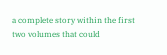a complete story within the first two volumes that could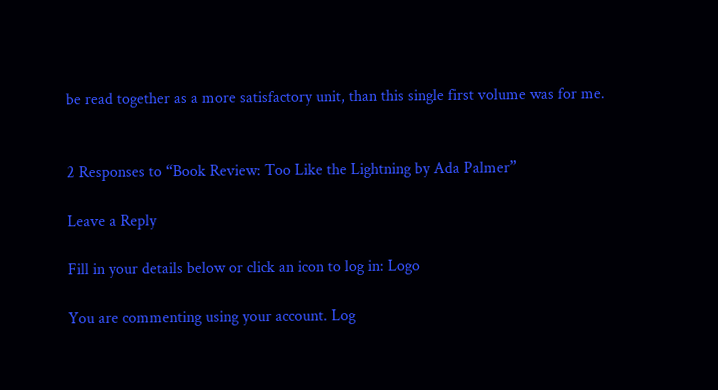be read together as a more satisfactory unit, than this single first volume was for me.


2 Responses to “Book Review: Too Like the Lightning by Ada Palmer”

Leave a Reply

Fill in your details below or click an icon to log in: Logo

You are commenting using your account. Log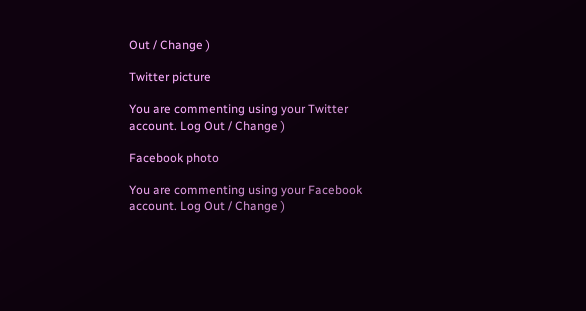Out / Change )

Twitter picture

You are commenting using your Twitter account. Log Out / Change )

Facebook photo

You are commenting using your Facebook account. Log Out / Change )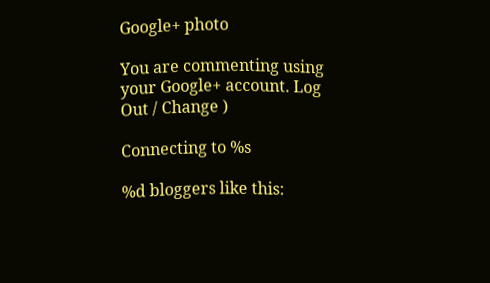Google+ photo

You are commenting using your Google+ account. Log Out / Change )

Connecting to %s

%d bloggers like this: